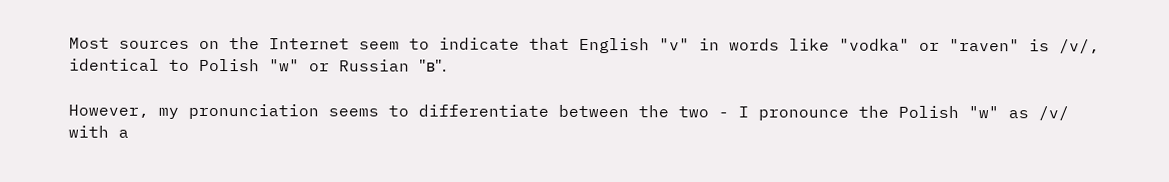Most sources on the Internet seem to indicate that English "v" in words like "vodka" or "raven" is /v/, identical to Polish "w" or Russian "в".

However, my pronunciation seems to differentiate between the two - I pronounce the Polish "w" as /v/ with a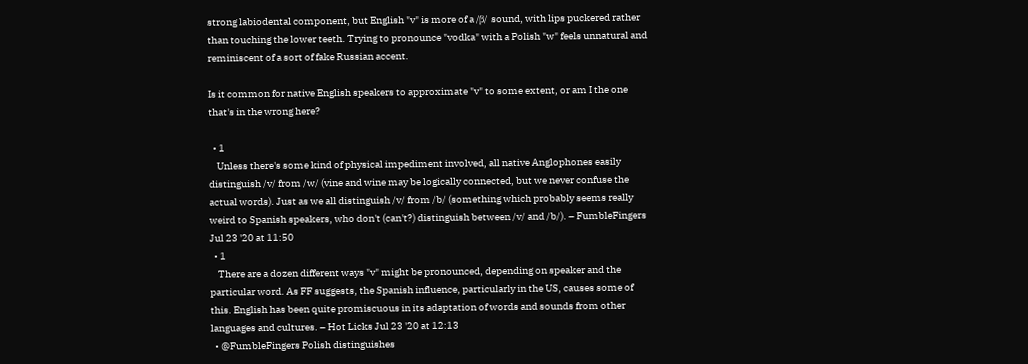strong labiodental component, but English "v" is more of a /β/ sound, with lips puckered rather than touching the lower teeth. Trying to pronounce "vodka" with a Polish "w" feels unnatural and reminiscent of a sort of fake Russian accent.

Is it common for native English speakers to approximate "v" to some extent, or am I the one that's in the wrong here?

  • 1
    Unless there's some kind of physical impediment involved, all native Anglophones easily distinguish /v/ from /w/ (vine and wine may be logically connected, but we never confuse the actual words). Just as we all distinguish /v/ from /b/ (something which probably seems really weird to Spanish speakers, who don't (can't?) distinguish between /v/ and /b/). – FumbleFingers Jul 23 '20 at 11:50
  • 1
    There are a dozen different ways "v" might be pronounced, depending on speaker and the particular word. As FF suggests, the Spanish influence, particularly in the US, causes some of this. English has been quite promiscuous in its adaptation of words and sounds from other languages and cultures. – Hot Licks Jul 23 '20 at 12:13
  • @FumbleFingers Polish distinguishes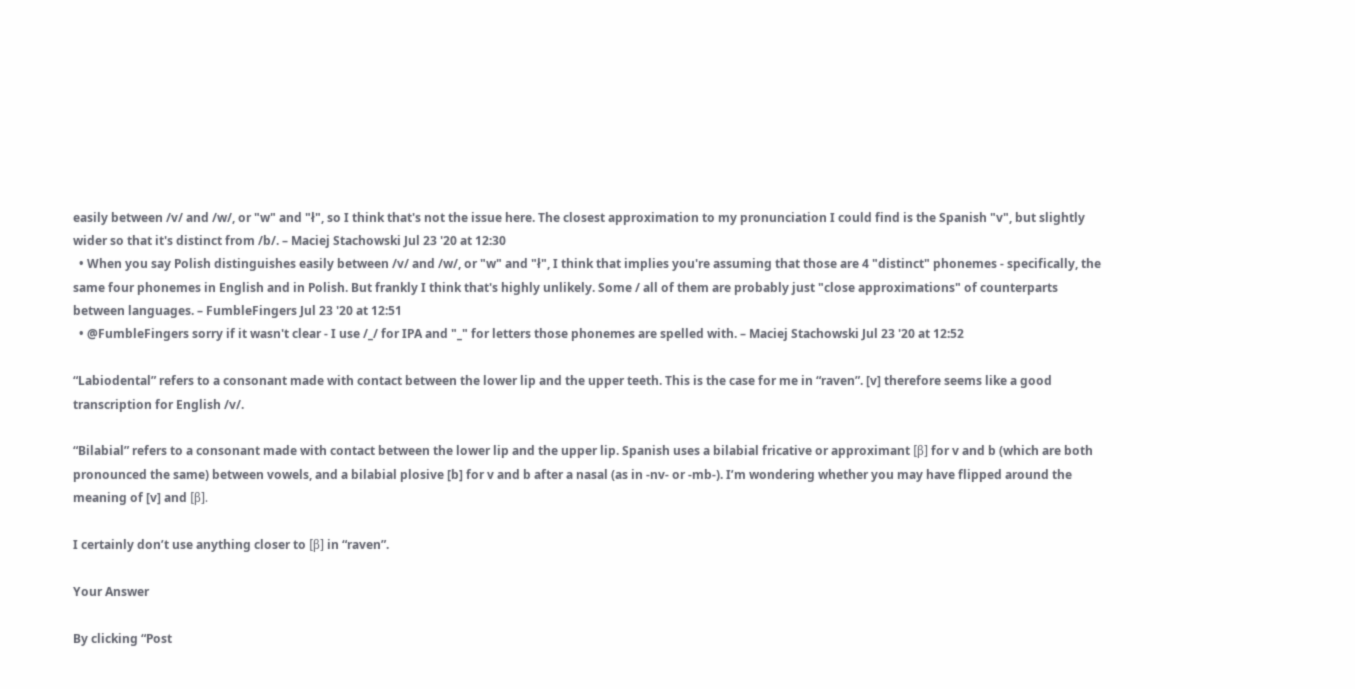easily between /v/ and /w/, or "w" and "ł", so I think that's not the issue here. The closest approximation to my pronunciation I could find is the Spanish "v", but slightly wider so that it's distinct from /b/. – Maciej Stachowski Jul 23 '20 at 12:30
  • When you say Polish distinguishes easily between /v/ and /w/, or "w" and "ł", I think that implies you're assuming that those are 4 "distinct" phonemes - specifically, the same four phonemes in English and in Polish. But frankly I think that's highly unlikely. Some / all of them are probably just "close approximations" of counterparts between languages. – FumbleFingers Jul 23 '20 at 12:51
  • @FumbleFingers sorry if it wasn't clear - I use /_/ for IPA and "_" for letters those phonemes are spelled with. – Maciej Stachowski Jul 23 '20 at 12:52

“Labiodental” refers to a consonant made with contact between the lower lip and the upper teeth. This is the case for me in “raven”. [v] therefore seems like a good transcription for English /v/.

“Bilabial” refers to a consonant made with contact between the lower lip and the upper lip. Spanish uses a bilabial fricative or approximant [β] for v and b (which are both pronounced the same) between vowels, and a bilabial plosive [b] for v and b after a nasal (as in -nv- or -mb-). I’m wondering whether you may have flipped around the meaning of [v] and [β].

I certainly don’t use anything closer to [β] in “raven”.

Your Answer

By clicking “Post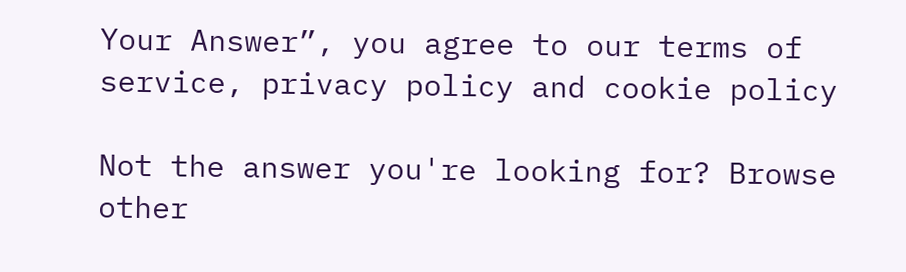Your Answer”, you agree to our terms of service, privacy policy and cookie policy

Not the answer you're looking for? Browse other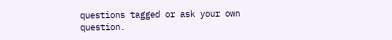questions tagged or ask your own question.